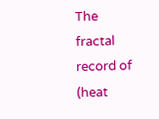The fractal record of (heat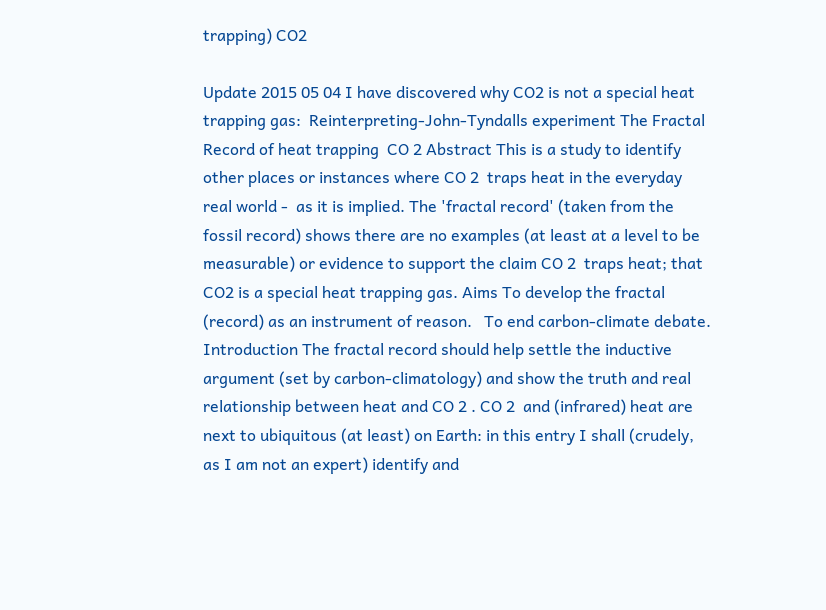trapping) CO2

Update 2015 05 04 I have discovered why CO2 is not a special heat trapping gas:  Reinterpreting-John-Tyndalls experiment The Fractal Record of heat trapping  CO 2 Abstract This is a study to identify other places or instances where CO 2  traps heat in the everyday real world -  as it is implied. The 'fractal record' (taken from the fossil record) shows there are no examples (at least at a level to be measurable) or evidence to support the claim CO 2  traps heat; that CO2 is a special heat trapping gas. Aims To develop the fractal (record) as an instrument of reason.   To end carbon-climate debate. Introduction The fractal record should help settle the inductive argument (set by carbon-climatology) and show the truth and real relationship between heat and CO 2 . CO 2  and (infrared) heat are next to ubiquitous (at least) on Earth: in this entry I shall (crudely, as I am not an expert) identify and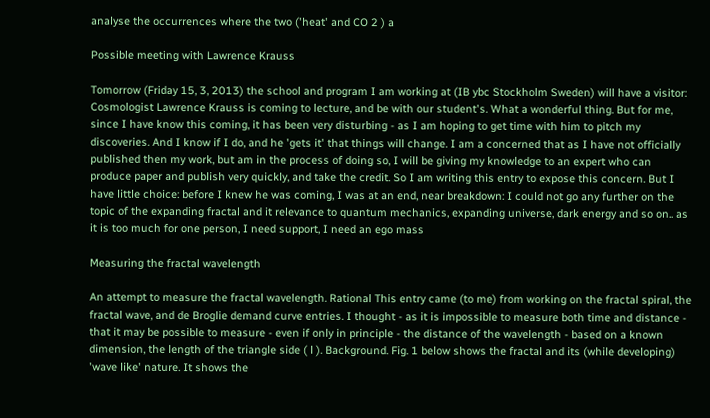analyse the occurrences where the two ('heat' and CO 2 ) a

Possible meeting with Lawrence Krauss

Tomorrow (Friday 15, 3, 2013) the school and program I am working at (IB ybc Stockholm Sweden) will have a visitor: Cosmologist Lawrence Krauss is coming to lecture, and be with our student's. What a wonderful thing. But for me, since I have know this coming, it has been very disturbing - as I am hoping to get time with him to pitch my discoveries. And I know if I do, and he 'gets it' that things will change. I am a concerned that as I have not officially published then my work, but am in the process of doing so, I will be giving my knowledge to an expert who can produce paper and publish very quickly, and take the credit. So I am writing this entry to expose this concern. But I have little choice: before I knew he was coming, I was at an end, near breakdown: I could not go any further on the topic of the expanding fractal and it relevance to quantum mechanics, expanding universe, dark energy and so on.. as it is too much for one person, I need support, I need an ego mass

Measuring the fractal wavelength

An attempt to measure the fractal wavelength. Rational This entry came (to me) from working on the fractal spiral, the fractal wave, and de Broglie demand curve entries. I thought - as it is impossible to measure both time and distance - that it may be possible to measure - even if only in principle - the distance of the wavelength - based on a known dimension, the length of the triangle side ( l ). Background. Fig. 1 below shows the fractal and its (while developing) 'wave like' nature. It shows the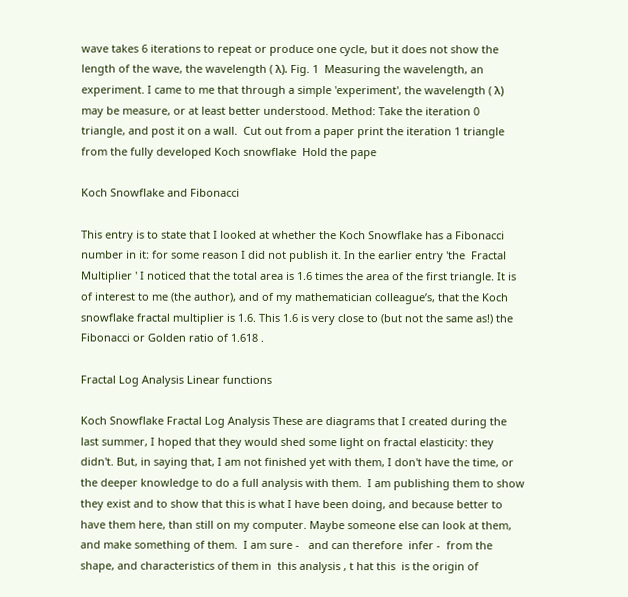wave takes 6 iterations to repeat or produce one cycle, but it does not show the length of the wave, the wavelength ( λ). Fig. 1  Measuring the wavelength, an experiment. I came to me that through a simple 'experiment', the wavelength ( λ) may be measure, or at least better understood. Method: Take the iteration 0 triangle, and post it on a wall.  Cut out from a paper print the iteration 1 triangle from the fully developed Koch snowflake  Hold the pape

Koch Snowflake and Fibonacci

This entry is to state that I looked at whether the Koch Snowflake has a Fibonacci number in it: for some reason I did not publish it. In the earlier entry 'the  Fractal Multiplier ' I noticed that the total area is 1.6 times the area of the first triangle. It is of interest to me (the author), and of my mathematician colleague’s, that the Koch snowflake fractal multiplier is 1.6. This 1.6 is very close to (but not the same as!) the  Fibonacci or Golden ratio of 1.618 .

Fractal Log Analysis Linear functions

Koch Snowflake Fractal Log Analysis These are diagrams that I created during the last summer, I hoped that they would shed some light on fractal elasticity: they didn't. But, in saying that, I am not finished yet with them, I don't have the time, or the deeper knowledge to do a full analysis with them.  I am publishing them to show they exist and to show that this is what I have been doing, and because better to have them here, than still on my computer. Maybe someone else can look at them, and make something of them.  I am sure -   and can therefore  infer -  from the shape, and characteristics of them in  this analysis , t hat this  is the origin of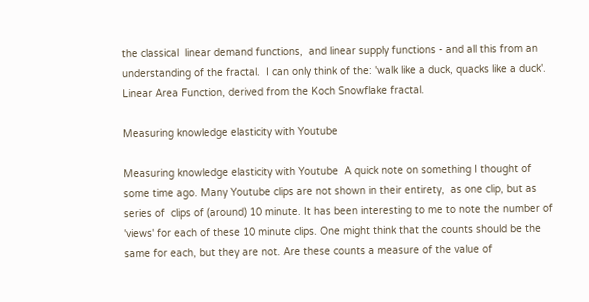the classical  linear demand functions,  and linear supply functions - and all this from an understanding of the fractal.  I can only think of the: 'walk like a duck, quacks like a duck'. Linear Area Function, derived from the Koch Snowflake fractal.

Measuring knowledge elasticity with Youtube

Measuring knowledge elasticity with Youtube  A quick note on something I thought of some time ago. Many Youtube clips are not shown in their entirety,  as one clip, but as series of  clips of (around) 10 minute. It has been interesting to me to note the number of  'views' for each of these 10 minute clips. One might think that the counts should be the same for each, but they are not. Are these counts a measure of the value of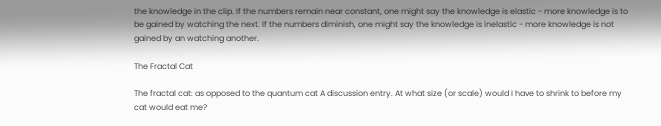the knowledge in the clip. If the numbers remain near constant, one might say the knowledge is elastic - more knowledge is to be gained by watching the next. If the numbers diminish, one might say the knowledge is inelastic - more knowledge is not gained by an watching another.

The Fractal Cat

The fractal cat: as opposed to the quantum cat A discussion entry. At what size (or scale) would I have to shrink to before my cat would eat me?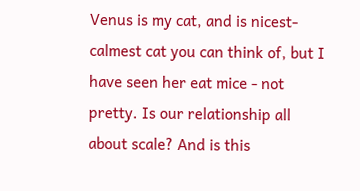Venus is my cat, and is nicest- calmest cat you can think of, but I have seen her eat mice - not pretty. Is our relationship all about scale? And is this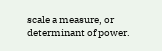scale a measure, or determinant of power.